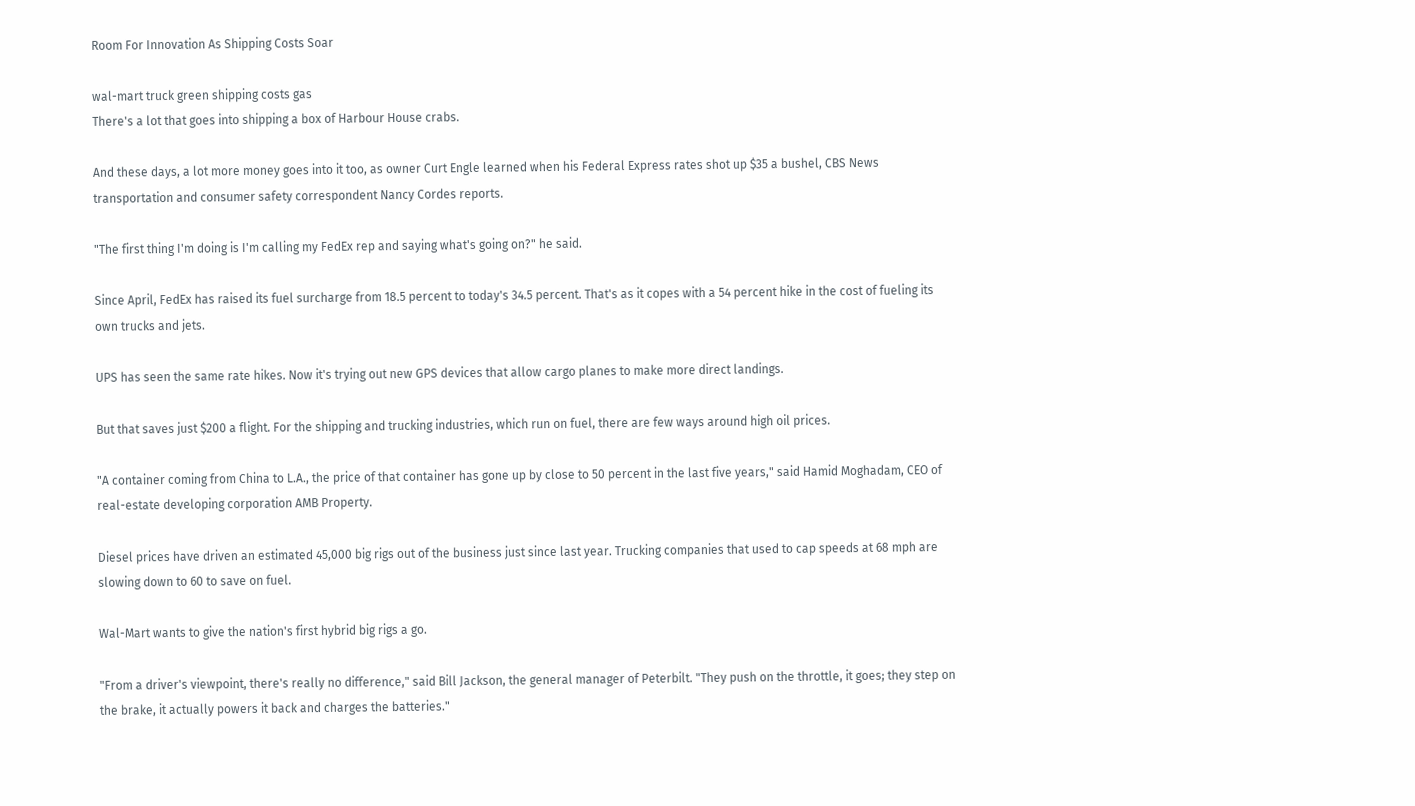Room For Innovation As Shipping Costs Soar

wal-mart truck green shipping costs gas
There's a lot that goes into shipping a box of Harbour House crabs.

And these days, a lot more money goes into it too, as owner Curt Engle learned when his Federal Express rates shot up $35 a bushel, CBS News transportation and consumer safety correspondent Nancy Cordes reports.

"The first thing I'm doing is I'm calling my FedEx rep and saying what's going on?" he said.

Since April, FedEx has raised its fuel surcharge from 18.5 percent to today's 34.5 percent. That's as it copes with a 54 percent hike in the cost of fueling its own trucks and jets.

UPS has seen the same rate hikes. Now it's trying out new GPS devices that allow cargo planes to make more direct landings.

But that saves just $200 a flight. For the shipping and trucking industries, which run on fuel, there are few ways around high oil prices.

"A container coming from China to L.A., the price of that container has gone up by close to 50 percent in the last five years," said Hamid Moghadam, CEO of real-estate developing corporation AMB Property.

Diesel prices have driven an estimated 45,000 big rigs out of the business just since last year. Trucking companies that used to cap speeds at 68 mph are slowing down to 60 to save on fuel.

Wal-Mart wants to give the nation's first hybrid big rigs a go.

"From a driver's viewpoint, there's really no difference," said Bill Jackson, the general manager of Peterbilt. "They push on the throttle, it goes; they step on the brake, it actually powers it back and charges the batteries."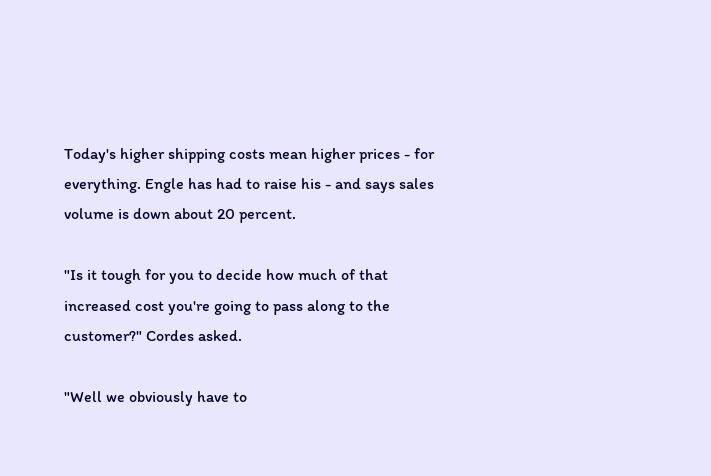Today's higher shipping costs mean higher prices - for everything. Engle has had to raise his - and says sales volume is down about 20 percent.

"Is it tough for you to decide how much of that increased cost you're going to pass along to the customer?" Cordes asked.

"Well we obviously have to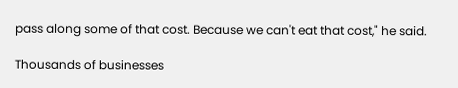pass along some of that cost. Because we can't eat that cost," he said.

Thousands of businesses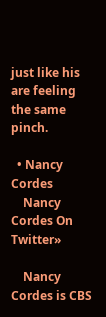just like his are feeling the same pinch.

  • Nancy Cordes
    Nancy Cordes On Twitter»

    Nancy Cordes is CBS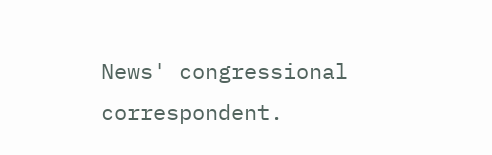News' congressional correspondent.